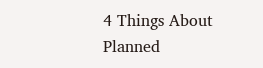4 Things About Planned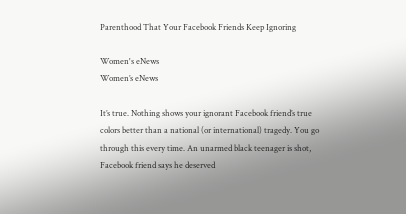Parenthood That Your Facebook Friends Keep Ignoring

Women's eNews
Women’s eNews

It’s true. Nothing shows your ignorant Facebook friend’s true colors better than a national (or international) tragedy. You go through this every time. An unarmed black teenager is shot, Facebook friend says he deserved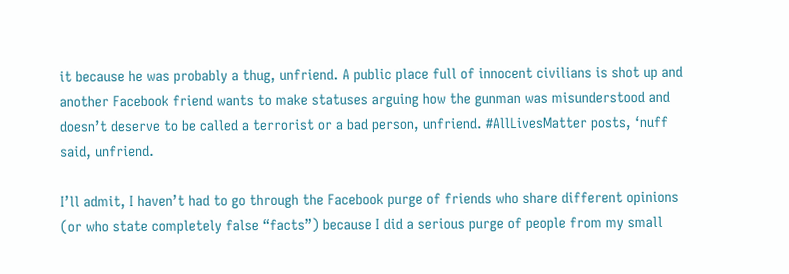it because he was probably a thug, unfriend. A public place full of innocent civilians is shot up and another Facebook friend wants to make statuses arguing how the gunman was misunderstood and doesn’t deserve to be called a terrorist or a bad person, unfriend. #AllLivesMatter posts, ‘nuff said, unfriend.

I’ll admit, I haven’t had to go through the Facebook purge of friends who share different opinions (or who state completely false “facts”) because I did a serious purge of people from my small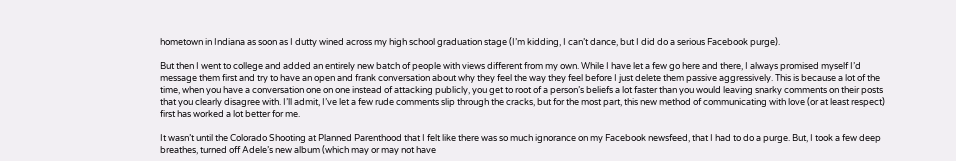hometown in Indiana as soon as I dutty wined across my high school graduation stage (I’m kidding, I can’t dance, but I did do a serious Facebook purge).

But then I went to college and added an entirely new batch of people with views different from my own. While I have let a few go here and there, I always promised myself I’d message them first and try to have an open and frank conversation about why they feel the way they feel before I just delete them passive aggressively. This is because a lot of the time, when you have a conversation one on one instead of attacking publicly, you get to root of a person’s beliefs a lot faster than you would leaving snarky comments on their posts that you clearly disagree with. I’ll admit, I’ve let a few rude comments slip through the cracks, but for the most part, this new method of communicating with love (or at least respect) first has worked a lot better for me.

It wasn’t until the Colorado Shooting at Planned Parenthood that I felt like there was so much ignorance on my Facebook newsfeed, that I had to do a purge. But, I took a few deep breathes, turned off Adele’s new album (which may or may not have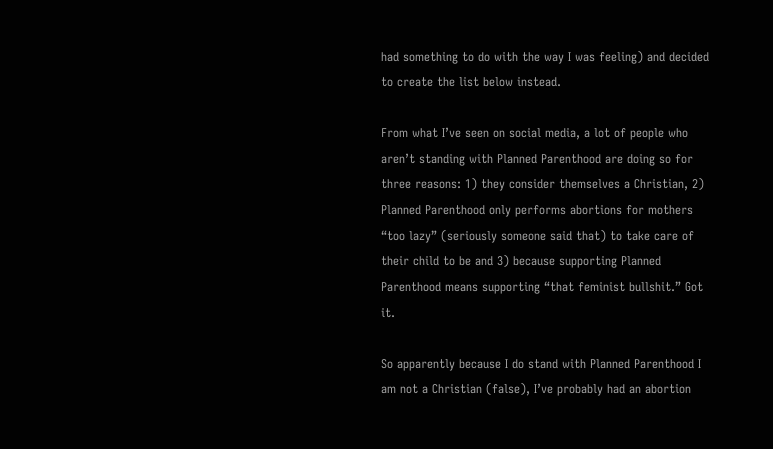had something to do with the way I was feeling) and decided to create the list below instead.

From what I’ve seen on social media, a lot of people who aren’t standing with Planned Parenthood are doing so for three reasons: 1) they consider themselves a Christian, 2) Planned Parenthood only performs abortions for mothers “too lazy” (seriously someone said that) to take care of their child to be and 3) because supporting Planned Parenthood means supporting “that feminist bullshit.” Got it.

So apparently because I do stand with Planned Parenthood I am not a Christian (false), I’ve probably had an abortion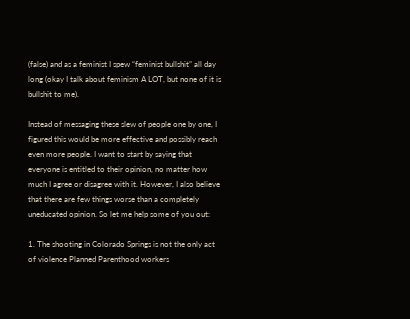(false) and as a feminist I spew “feminist bullshit” all day long (okay I talk about feminism A LOT, but none of it is bullshit to me).

Instead of messaging these slew of people one by one, I figured this would be more effective and possibly reach even more people. I want to start by saying that everyone is entitled to their opinion, no matter how much I agree or disagree with it. However, I also believe that there are few things worse than a completely uneducated opinion. So let me help some of you out:

1. The shooting in Colorado Springs is not the only act of violence Planned Parenthood workers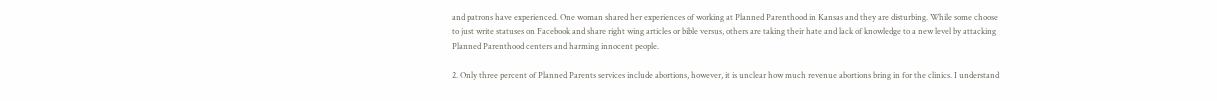and patrons have experienced. One woman shared her experiences of working at Planned Parenthood in Kansas and they are disturbing. While some choose to just write statuses on Facebook and share right wing articles or bible versus, others are taking their hate and lack of knowledge to a new level by attacking Planned Parenthood centers and harming innocent people.

2. Only three percent of Planned Parents services include abortions, however, it is unclear how much revenue abortions bring in for the clinics. I understand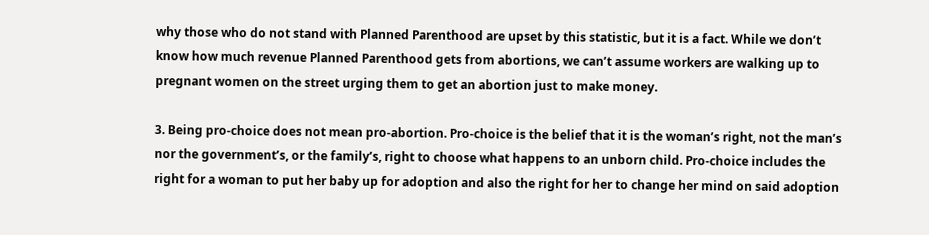why those who do not stand with Planned Parenthood are upset by this statistic, but it is a fact. While we don’t know how much revenue Planned Parenthood gets from abortions, we can’t assume workers are walking up to pregnant women on the street urging them to get an abortion just to make money.

3. Being pro-choice does not mean pro-abortion. Pro-choice is the belief that it is the woman’s right, not the man’s nor the government’s, or the family’s, right to choose what happens to an unborn child. Pro-choice includes the right for a woman to put her baby up for adoption and also the right for her to change her mind on said adoption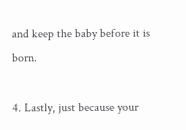and keep the baby before it is born.

4. Lastly, just because your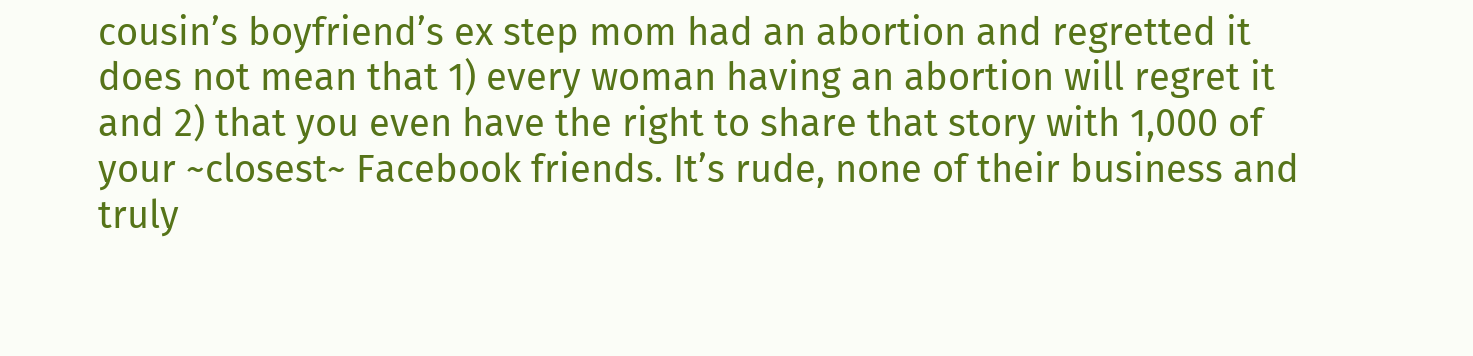cousin’s boyfriend’s ex step mom had an abortion and regretted it does not mean that 1) every woman having an abortion will regret it and 2) that you even have the right to share that story with 1,000 of your ~closest~ Facebook friends. It’s rude, none of their business and truly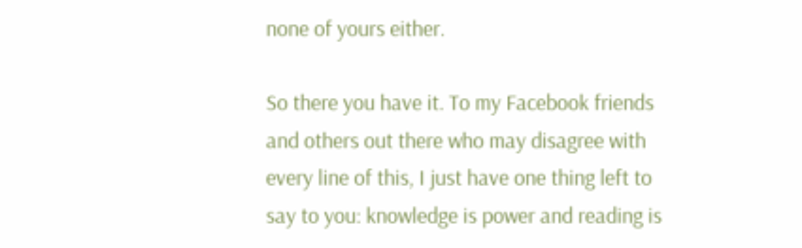none of yours either.

So there you have it. To my Facebook friends and others out there who may disagree with every line of this, I just have one thing left to say to you: knowledge is power and reading is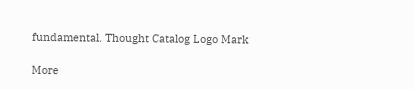fundamental. Thought Catalog Logo Mark

More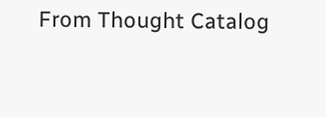From Thought Catalog